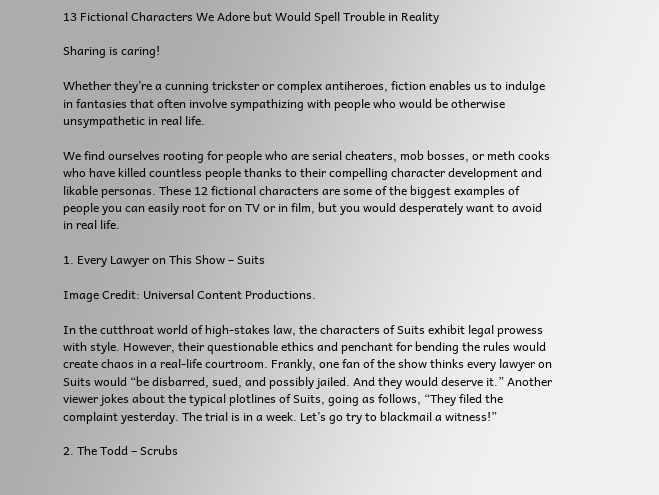13 Fictional Characters We Adore but Would Spell Trouble in Reality

Sharing is caring!

Whether they’re a cunning trickster or complex antiheroes, fiction enables us to indulge in fantasies that often involve sympathizing with people who would be otherwise unsympathetic in real life.

We find ourselves rooting for people who are serial cheaters, mob bosses, or meth cooks who have killed countless people thanks to their compelling character development and likable personas. These 12 fictional characters are some of the biggest examples of people you can easily root for on TV or in film, but you would desperately want to avoid in real life.

1. Every Lawyer on This Show – Suits

Image Credit: Universal Content Productions.

In the cutthroat world of high-stakes law, the characters of Suits exhibit legal prowess with style. However, their questionable ethics and penchant for bending the rules would create chaos in a real-life courtroom. Frankly, one fan of the show thinks every lawyer on Suits would “be disbarred, sued, and possibly jailed. And they would deserve it.” Another viewer jokes about the typical plotlines of Suits, going as follows, “They filed the complaint yesterday. The trial is in a week. Let’s go try to blackmail a witness!”

2. The Todd – Scrubs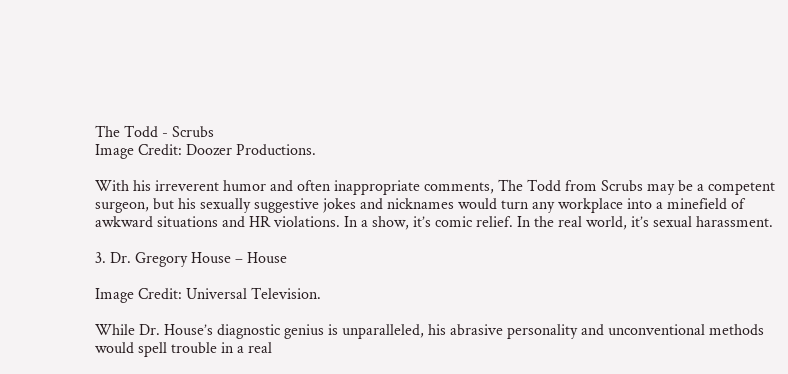The Todd - Scrubs
Image Credit: Doozer Productions.

With his irreverent humor and often inappropriate comments, The Todd from Scrubs may be a competent surgeon, but his sexually suggestive jokes and nicknames would turn any workplace into a minefield of awkward situations and HR violations. In a show, it’s comic relief. In the real world, it’s sexual harassment.

3. Dr. Gregory House – House

Image Credit: Universal Television.

While Dr. House’s diagnostic genius is unparalleled, his abrasive personality and unconventional methods would spell trouble in a real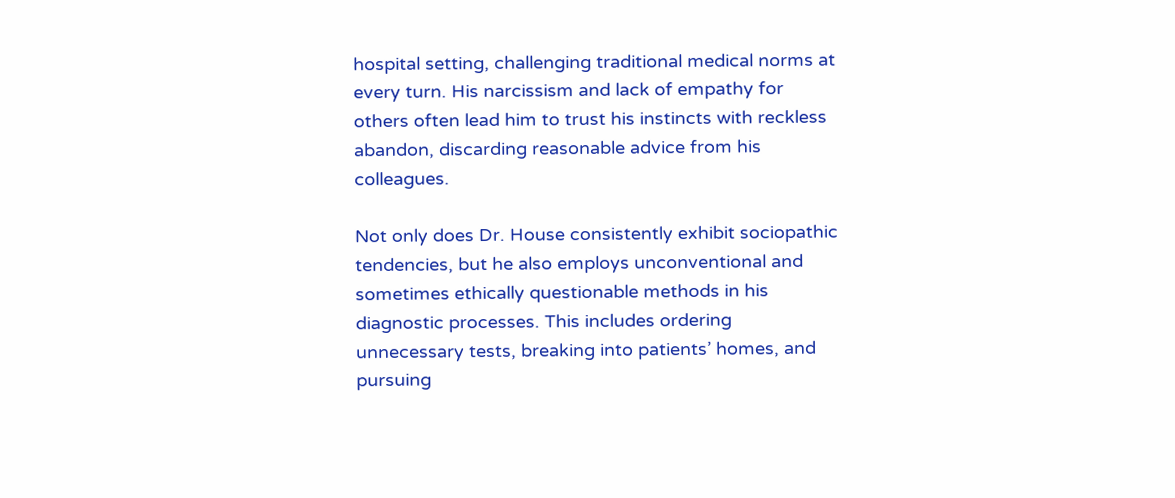hospital setting, challenging traditional medical norms at every turn. His narcissism and lack of empathy for others often lead him to trust his instincts with reckless abandon, discarding reasonable advice from his colleagues.

Not only does Dr. House consistently exhibit sociopathic tendencies, but he also employs unconventional and sometimes ethically questionable methods in his diagnostic processes. This includes ordering unnecessary tests, breaking into patients’ homes, and pursuing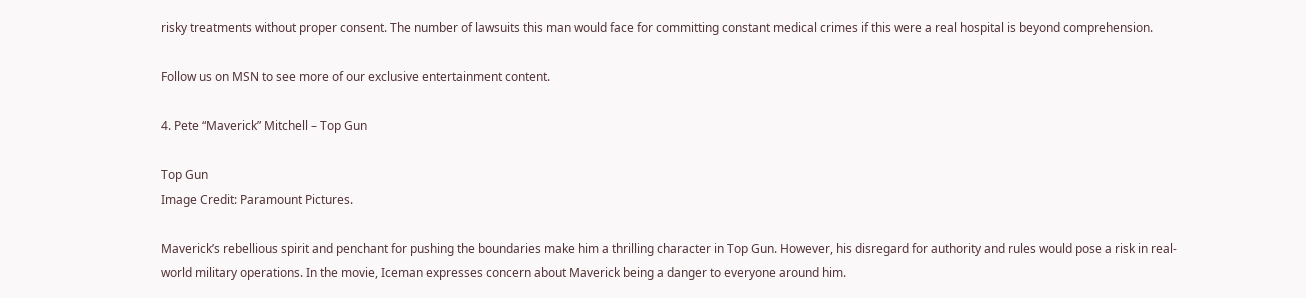risky treatments without proper consent. The number of lawsuits this man would face for committing constant medical crimes if this were a real hospital is beyond comprehension.

Follow us on MSN to see more of our exclusive entertainment content.

4. Pete “Maverick” Mitchell – Top Gun

Top Gun
Image Credit: Paramount Pictures.

Maverick’s rebellious spirit and penchant for pushing the boundaries make him a thrilling character in Top Gun. However, his disregard for authority and rules would pose a risk in real-world military operations. In the movie, Iceman expresses concern about Maverick being a danger to everyone around him.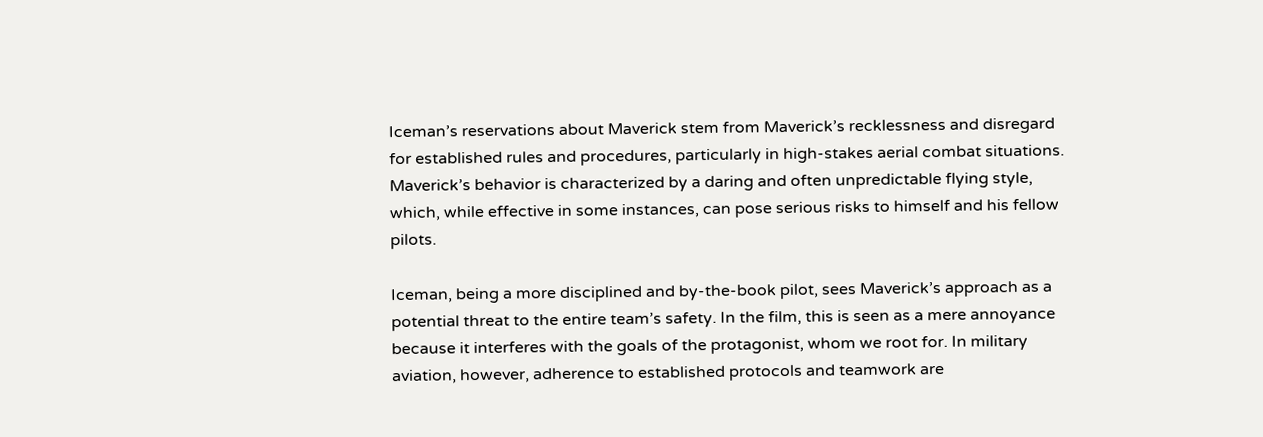Iceman’s reservations about Maverick stem from Maverick’s recklessness and disregard for established rules and procedures, particularly in high-stakes aerial combat situations. Maverick’s behavior is characterized by a daring and often unpredictable flying style, which, while effective in some instances, can pose serious risks to himself and his fellow pilots.

Iceman, being a more disciplined and by-the-book pilot, sees Maverick’s approach as a potential threat to the entire team’s safety. In the film, this is seen as a mere annoyance because it interferes with the goals of the protagonist, whom we root for. In military aviation, however, adherence to established protocols and teamwork are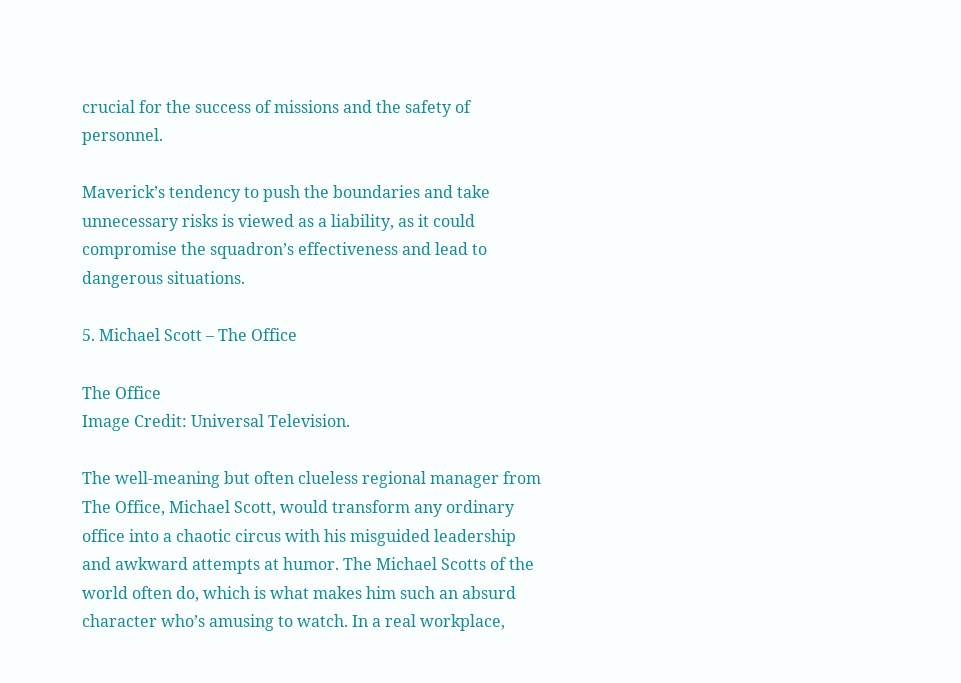crucial for the success of missions and the safety of personnel.

Maverick’s tendency to push the boundaries and take unnecessary risks is viewed as a liability, as it could compromise the squadron’s effectiveness and lead to dangerous situations.

5. Michael Scott – The Office

The Office
Image Credit: Universal Television.

The well-meaning but often clueless regional manager from The Office, Michael Scott, would transform any ordinary office into a chaotic circus with his misguided leadership and awkward attempts at humor. The Michael Scotts of the world often do, which is what makes him such an absurd character who’s amusing to watch. In a real workplace,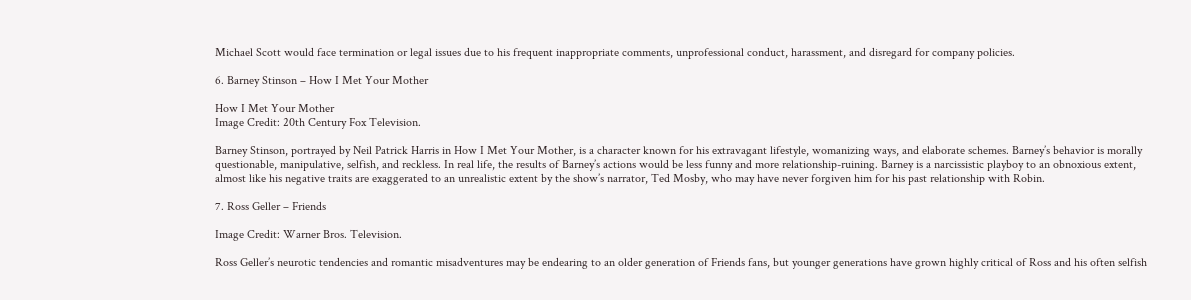Michael Scott would face termination or legal issues due to his frequent inappropriate comments, unprofessional conduct, harassment, and disregard for company policies.

6. Barney Stinson – How I Met Your Mother

How I Met Your Mother
Image Credit: 20th Century Fox Television.

Barney Stinson, portrayed by Neil Patrick Harris in How I Met Your Mother, is a character known for his extravagant lifestyle, womanizing ways, and elaborate schemes. Barney’s behavior is morally questionable, manipulative, selfish, and reckless. In real life, the results of Barney’s actions would be less funny and more relationship-ruining. Barney is a narcissistic playboy to an obnoxious extent, almost like his negative traits are exaggerated to an unrealistic extent by the show’s narrator, Ted Mosby, who may have never forgiven him for his past relationship with Robin.

7. Ross Geller – Friends

Image Credit: Warner Bros. Television.

Ross Geller’s neurotic tendencies and romantic misadventures may be endearing to an older generation of Friends fans, but younger generations have grown highly critical of Ross and his often selfish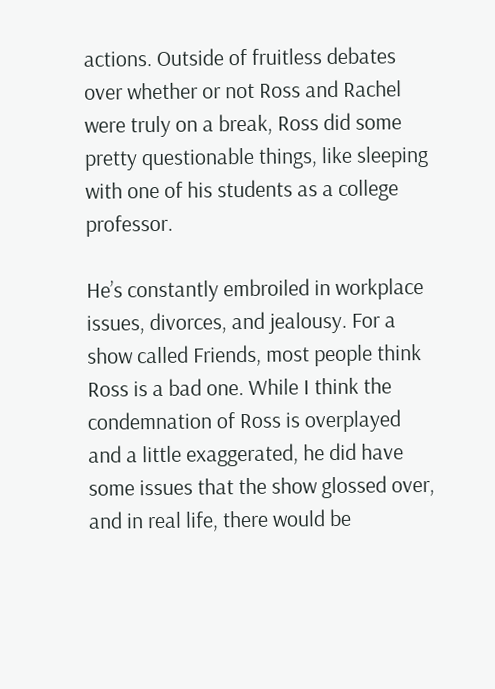actions. Outside of fruitless debates over whether or not Ross and Rachel were truly on a break, Ross did some pretty questionable things, like sleeping with one of his students as a college professor.

He’s constantly embroiled in workplace issues, divorces, and jealousy. For a show called Friends, most people think Ross is a bad one. While I think the condemnation of Ross is overplayed and a little exaggerated, he did have some issues that the show glossed over, and in real life, there would be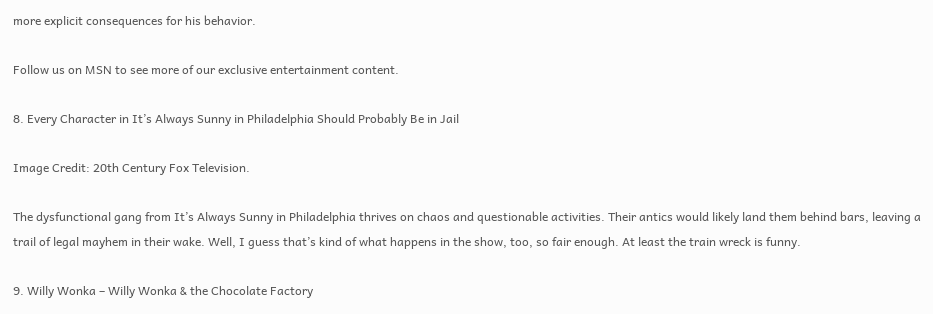more explicit consequences for his behavior.

Follow us on MSN to see more of our exclusive entertainment content.

8. Every Character in It’s Always Sunny in Philadelphia Should Probably Be in Jail

Image Credit: 20th Century Fox Television.

The dysfunctional gang from It’s Always Sunny in Philadelphia thrives on chaos and questionable activities. Their antics would likely land them behind bars, leaving a trail of legal mayhem in their wake. Well, I guess that’s kind of what happens in the show, too, so fair enough. At least the train wreck is funny.

9. Willy Wonka – Willy Wonka & the Chocolate Factory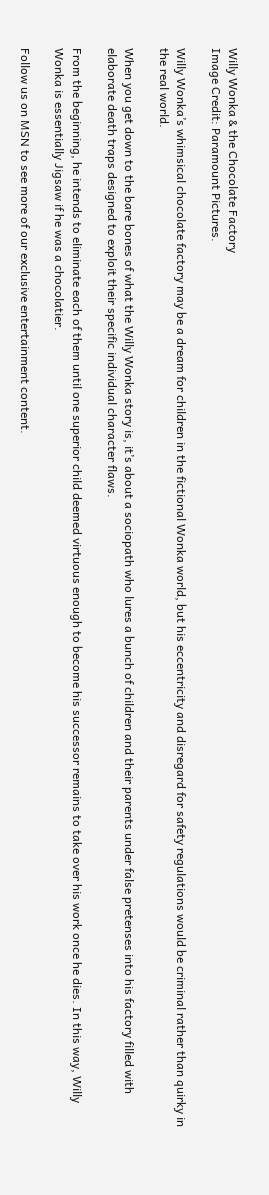Willy Wonka & the Chocolate Factory
Image Credit: Paramount Pictures.

Willy Wonka’s whimsical chocolate factory may be a dream for children in the fictional Wonka world, but his eccentricity and disregard for safety regulations would be criminal rather than quirky in the real world.

When you get down to the bare bones of what the Willy Wonka story is, it’s about a sociopath who lures a bunch of children and their parents under false pretenses into his factory filled with elaborate death traps designed to exploit their specific individual character flaws.

From the beginning, he intends to eliminate each of them until one superior child deemed virtuous enough to become his successor remains to take over his work once he dies. In this way, Willy Wonka is essentially Jigsaw if he was a chocolatier.

Follow us on MSN to see more of our exclusive entertainment content.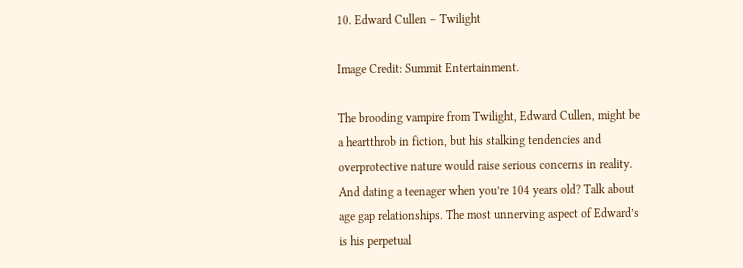10. Edward Cullen – Twilight

Image Credit: Summit Entertainment.

The brooding vampire from Twilight, Edward Cullen, might be a heartthrob in fiction, but his stalking tendencies and overprotective nature would raise serious concerns in reality. And dating a teenager when you’re 104 years old? Talk about age gap relationships. The most unnerving aspect of Edward’s is his perpetual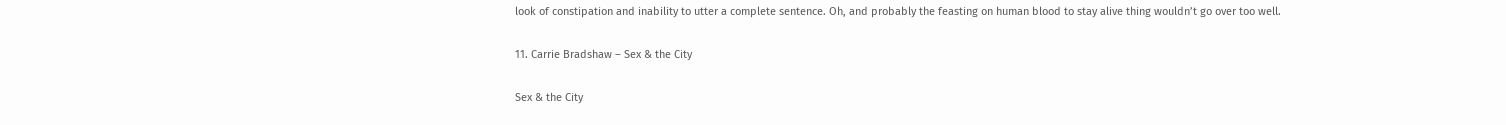look of constipation and inability to utter a complete sentence. Oh, and probably the feasting on human blood to stay alive thing wouldn’t go over too well.

11. Carrie Bradshaw – Sex & the City

Sex & the City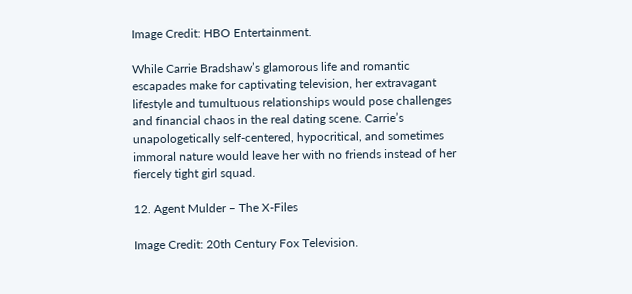Image Credit: HBO Entertainment.

While Carrie Bradshaw’s glamorous life and romantic escapades make for captivating television, her extravagant lifestyle and tumultuous relationships would pose challenges and financial chaos in the real dating scene. Carrie’s unapologetically self-centered, hypocritical, and sometimes immoral nature would leave her with no friends instead of her fiercely tight girl squad.

12. Agent Mulder – The X-Files

Image Credit: 20th Century Fox Television.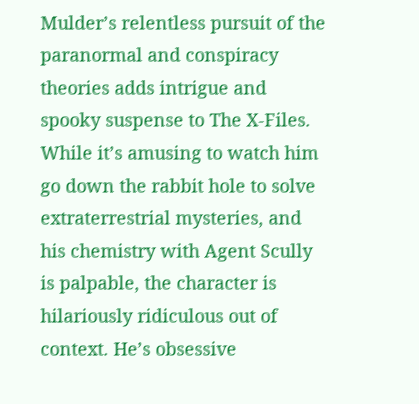Mulder’s relentless pursuit of the paranormal and conspiracy theories adds intrigue and spooky suspense to The X-Files. While it’s amusing to watch him go down the rabbit hole to solve extraterrestrial mysteries, and his chemistry with Agent Scully is palpable, the character is hilariously ridiculous out of context. He’s obsessive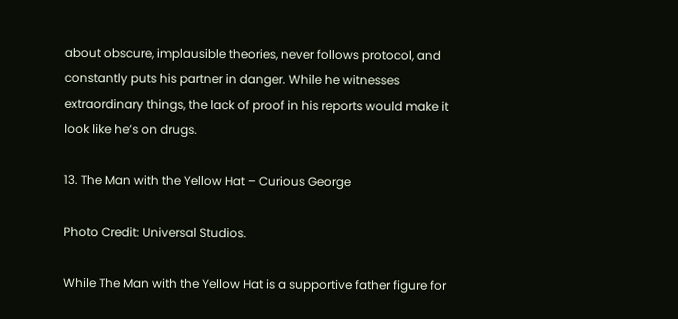about obscure, implausible theories, never follows protocol, and constantly puts his partner in danger. While he witnesses extraordinary things, the lack of proof in his reports would make it look like he’s on drugs.

13. The Man with the Yellow Hat – Curious George

Photo Credit: Universal Studios.

While The Man with the Yellow Hat is a supportive father figure for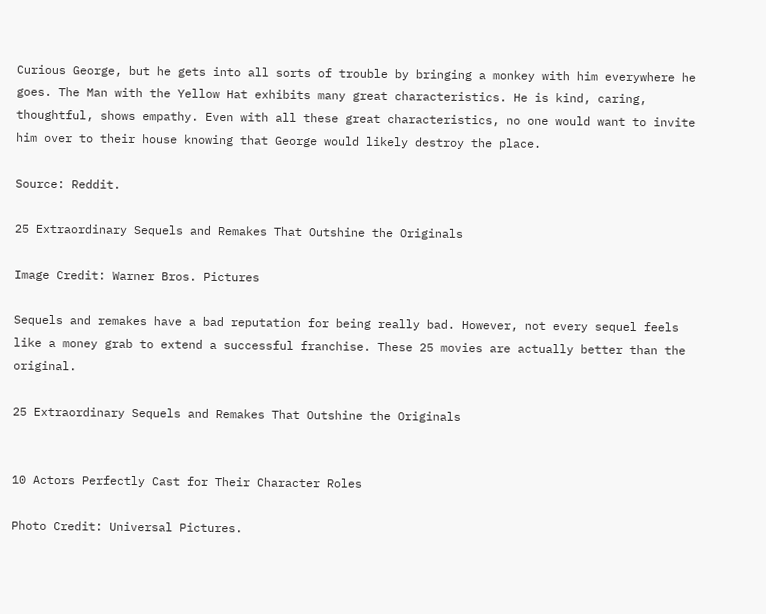Curious George, but he gets into all sorts of trouble by bringing a monkey with him everywhere he goes. The Man with the Yellow Hat exhibits many great characteristics. He is kind, caring, thoughtful, shows empathy. Even with all these great characteristics, no one would want to invite him over to their house knowing that George would likely destroy the place.

Source: Reddit.

25 Extraordinary Sequels and Remakes That Outshine the Originals

Image Credit: Warner Bros. Pictures

Sequels and remakes have a bad reputation for being really bad. However, not every sequel feels like a money grab to extend a successful franchise. These 25 movies are actually better than the original.

25 Extraordinary Sequels and Remakes That Outshine the Originals


10 Actors Perfectly Cast for Their Character Roles

Photo Credit: Universal Pictures.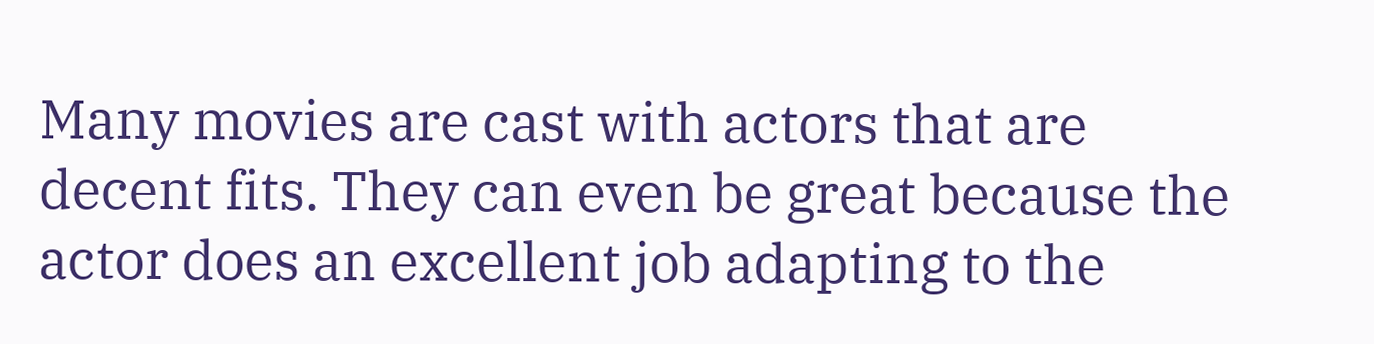Many movies are cast with actors that are decent fits. They can even be great because the actor does an excellent job adapting to the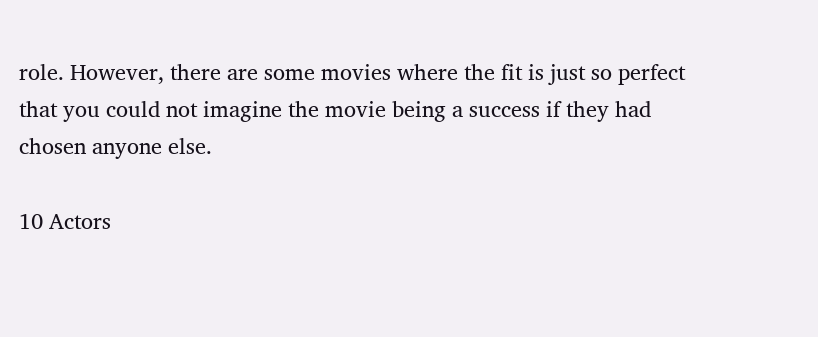role. However, there are some movies where the fit is just so perfect that you could not imagine the movie being a success if they had chosen anyone else.

10 Actors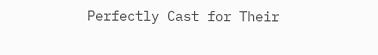Perfectly Cast for Their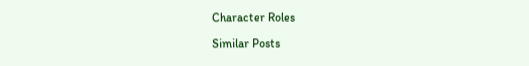Character Roles

Similar Posts